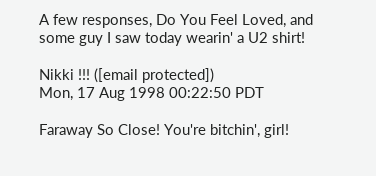A few responses, Do You Feel Loved, and some guy I saw today wearin' a U2 shirt!

Nikki !!! ([email protected])
Mon, 17 Aug 1998 00:22:50 PDT

Faraway So Close! You're bitchin', girl!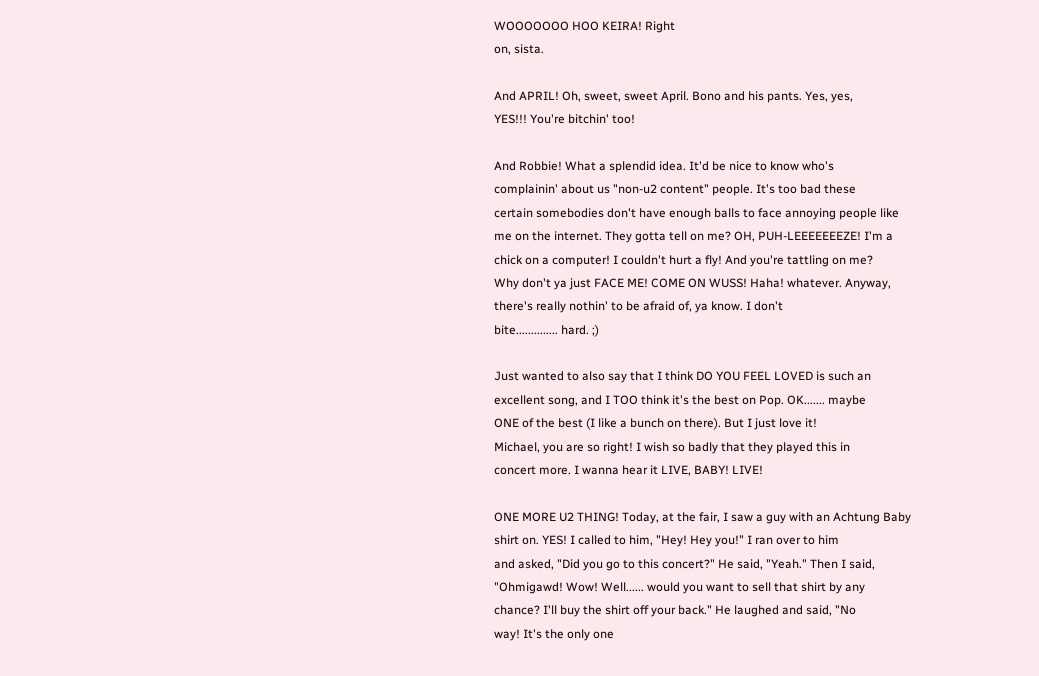WOOOOOOO HOO KEIRA! Right
on, sista.

And APRIL! Oh, sweet, sweet April. Bono and his pants. Yes, yes,
YES!!! You're bitchin' too!

And Robbie! What a splendid idea. It'd be nice to know who's
complainin' about us "non-u2 content" people. It's too bad these
certain somebodies don't have enough balls to face annoying people like
me on the internet. They gotta tell on me? OH, PUH-LEEEEEEEZE! I'm a
chick on a computer! I couldn't hurt a fly! And you're tattling on me?
Why don't ya just FACE ME! COME ON WUSS! Haha! whatever. Anyway,
there's really nothin' to be afraid of, ya know. I don't
bite.............. hard. ;)

Just wanted to also say that I think DO YOU FEEL LOVED is such an
excellent song, and I TOO think it's the best on Pop. OK....... maybe
ONE of the best (I like a bunch on there). But I just love it!
Michael, you are so right! I wish so badly that they played this in
concert more. I wanna hear it LIVE, BABY! LIVE!

ONE MORE U2 THING! Today, at the fair, I saw a guy with an Achtung Baby
shirt on. YES! I called to him, "Hey! Hey you!" I ran over to him
and asked, "Did you go to this concert?" He said, "Yeah." Then I said,
"Ohmigawd! Wow! Well...... would you want to sell that shirt by any
chance? I'll buy the shirt off your back." He laughed and said, "No
way! It's the only one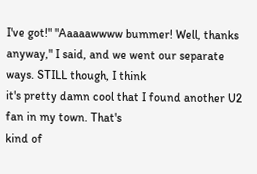I've got!" "Aaaaawwww bummer! Well, thanks
anyway," I said, and we went our separate ways. STILL though, I think
it's pretty damn cool that I found another U2 fan in my town. That's
kind of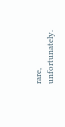rare, unfortunately.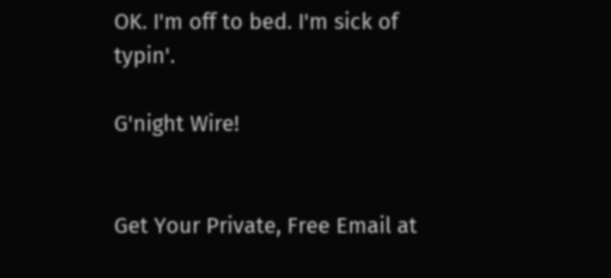OK. I'm off to bed. I'm sick of typin'.

G'night Wire!


Get Your Private, Free Email at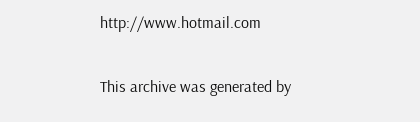http://www.hotmail.com

This archive was generated by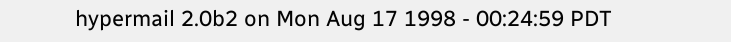hypermail 2.0b2 on Mon Aug 17 1998 - 00:24:59 PDT